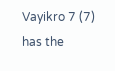Vayikro 7 (7) has the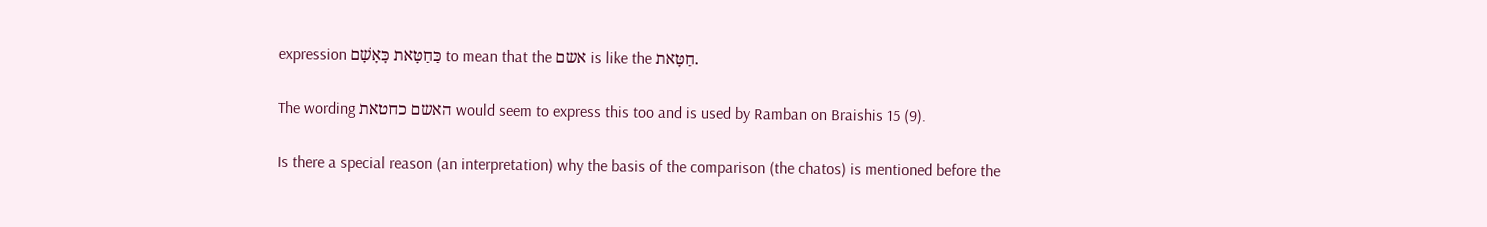expression כַּחַטָּאת כָּאָשָׁם to mean that the אשם is like the חַטָּאת.

The wording האשם כחטאת would seem to express this too and is used by Ramban on Braishis 15 (9).

Is there a special reason (an interpretation) why the basis of the comparison (the chatos) is mentioned before the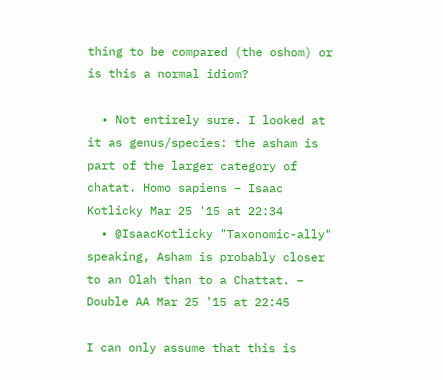thing to be compared (the oshom) or is this a normal idiom?

  • Not entirely sure. I looked at it as genus/species: the asham is part of the larger category of chatat. Homo sapiens – Isaac Kotlicky Mar 25 '15 at 22:34
  • @IsaacKotlicky "Taxonomic-ally" speaking, Asham is probably closer to an Olah than to a Chattat. – Double AA Mar 25 '15 at 22:45

I can only assume that this is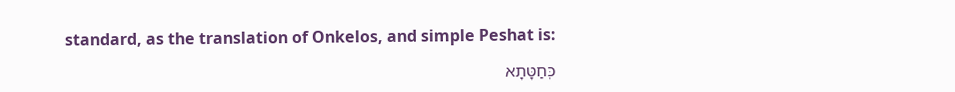standard, as the translation of Onkelos, and simple Peshat is:

כְּחַטָּתָא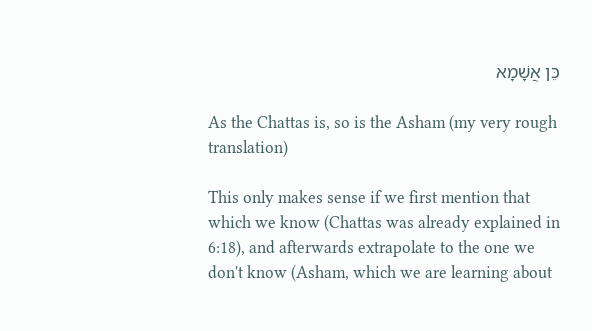כֵּן אֲשָׁמָא

As the Chattas is, so is the Asham (my very rough translation)

This only makes sense if we first mention that which we know (Chattas was already explained in 6:18), and afterwards extrapolate to the one we don't know (Asham, which we are learning about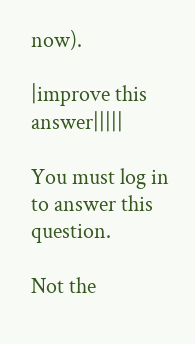now).

|improve this answer|||||

You must log in to answer this question.

Not the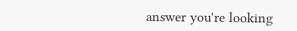answer you're looking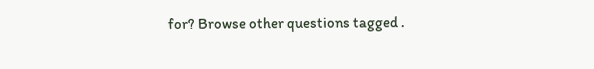for? Browse other questions tagged .